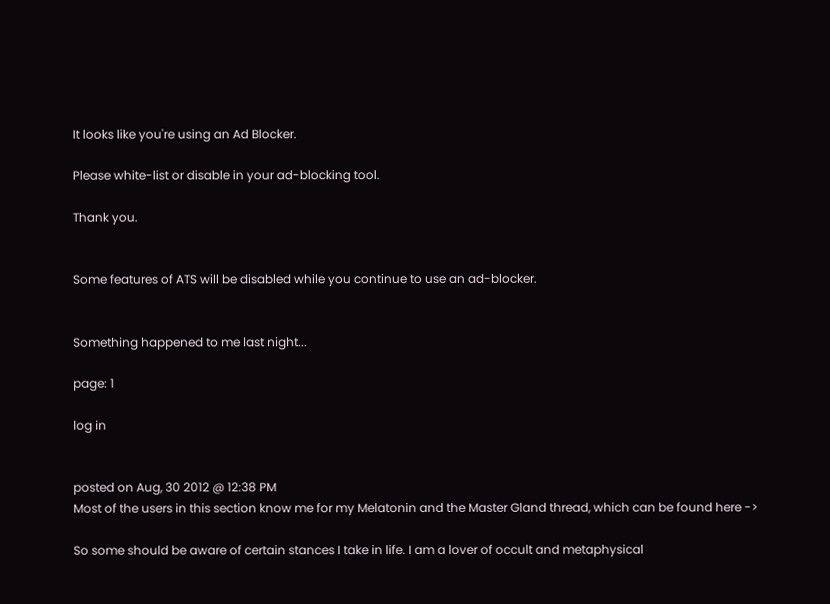It looks like you're using an Ad Blocker.

Please white-list or disable in your ad-blocking tool.

Thank you.


Some features of ATS will be disabled while you continue to use an ad-blocker.


Something happened to me last night...

page: 1

log in


posted on Aug, 30 2012 @ 12:38 PM
Most of the users in this section know me for my Melatonin and the Master Gland thread, which can be found here ->

So some should be aware of certain stances I take in life. I am a lover of occult and metaphysical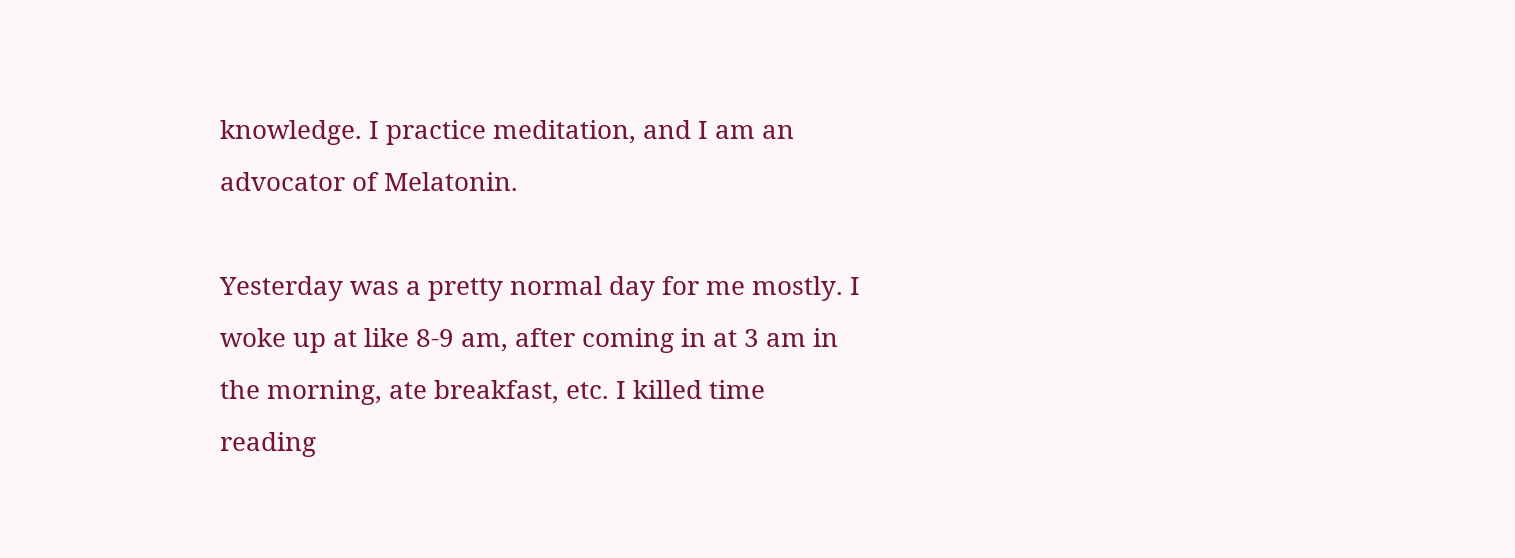knowledge. I practice meditation, and I am an advocator of Melatonin.

Yesterday was a pretty normal day for me mostly. I woke up at like 8-9 am, after coming in at 3 am in the morning, ate breakfast, etc. I killed time reading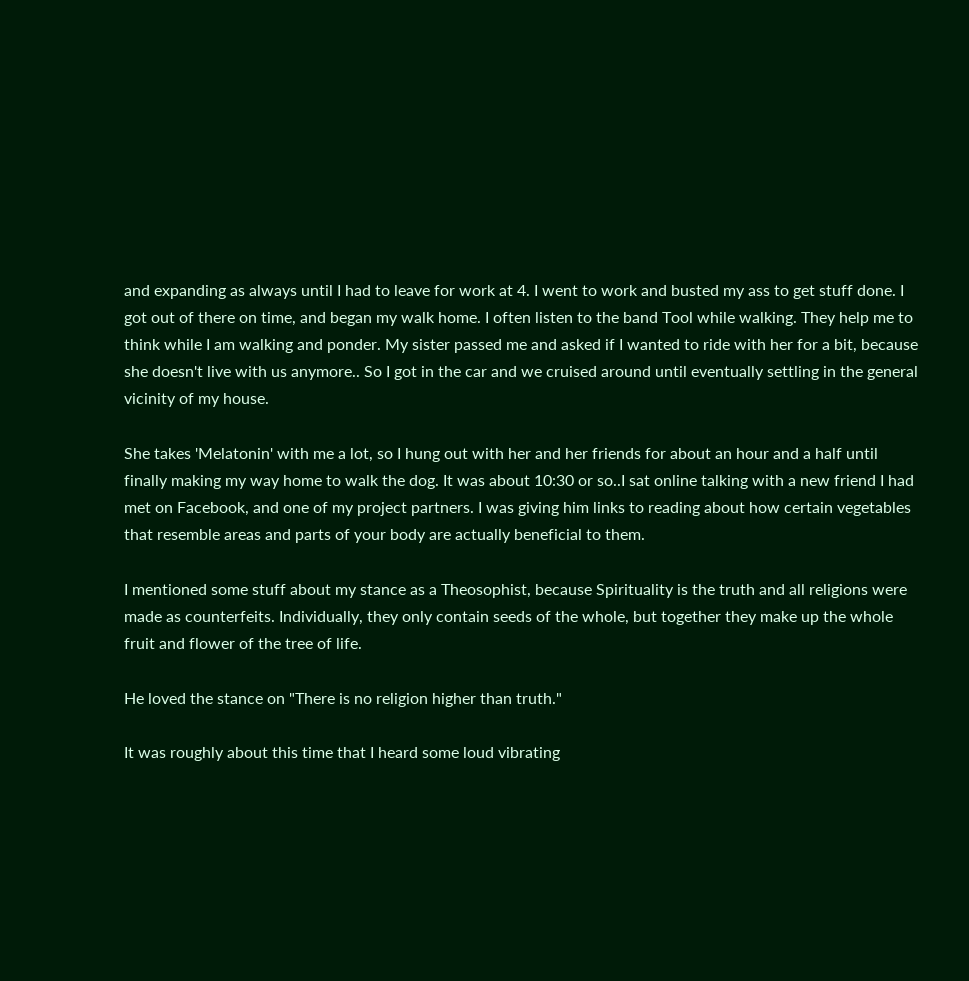and expanding as always until I had to leave for work at 4. I went to work and busted my ass to get stuff done. I got out of there on time, and began my walk home. I often listen to the band Tool while walking. They help me to think while I am walking and ponder. My sister passed me and asked if I wanted to ride with her for a bit, because she doesn't live with us anymore.. So I got in the car and we cruised around until eventually settling in the general vicinity of my house.

She takes 'Melatonin' with me a lot, so I hung out with her and her friends for about an hour and a half until finally making my way home to walk the dog. It was about 10:30 or so..I sat online talking with a new friend I had met on Facebook, and one of my project partners. I was giving him links to reading about how certain vegetables that resemble areas and parts of your body are actually beneficial to them.

I mentioned some stuff about my stance as a Theosophist, because Spirituality is the truth and all religions were made as counterfeits. Individually, they only contain seeds of the whole, but together they make up the whole fruit and flower of the tree of life.

He loved the stance on "There is no religion higher than truth."

It was roughly about this time that I heard some loud vibrating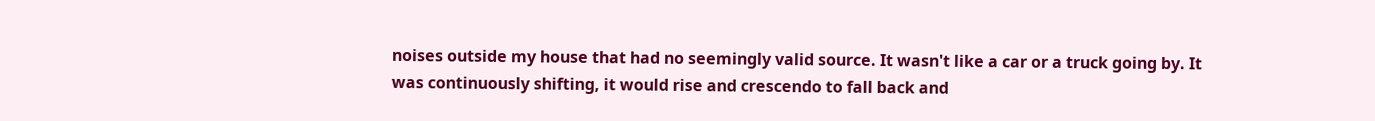noises outside my house that had no seemingly valid source. It wasn't like a car or a truck going by. It was continuously shifting, it would rise and crescendo to fall back and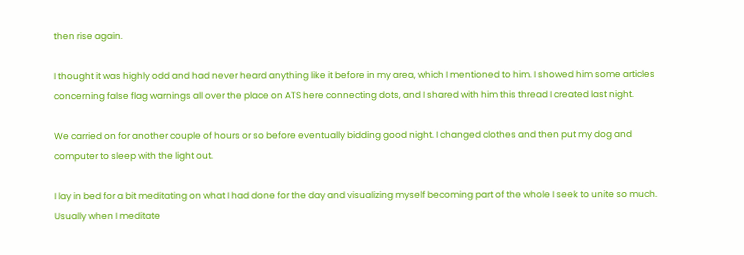then rise again.

I thought it was highly odd and had never heard anything like it before in my area, which I mentioned to him. I showed him some articles concerning false flag warnings all over the place on ATS here connecting dots, and I shared with him this thread I created last night.

We carried on for another couple of hours or so before eventually bidding good night. I changed clothes and then put my dog and computer to sleep with the light out.

I lay in bed for a bit meditating on what I had done for the day and visualizing myself becoming part of the whole I seek to unite so much. Usually when I meditate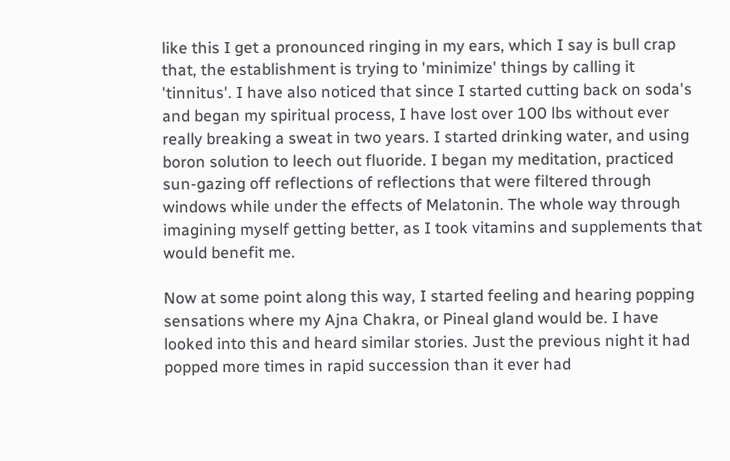like this I get a pronounced ringing in my ears, which I say is bull crap that, the establishment is trying to 'minimize' things by calling it 'tinnitus'. I have also noticed that since I started cutting back on soda's and began my spiritual process, I have lost over 100 lbs without ever really breaking a sweat in two years. I started drinking water, and using boron solution to leech out fluoride. I began my meditation, practiced sun-gazing off reflections of reflections that were filtered through windows while under the effects of Melatonin. The whole way through imagining myself getting better, as I took vitamins and supplements that would benefit me.

Now at some point along this way, I started feeling and hearing popping sensations where my Ajna Chakra, or Pineal gland would be. I have looked into this and heard similar stories. Just the previous night it had popped more times in rapid succession than it ever had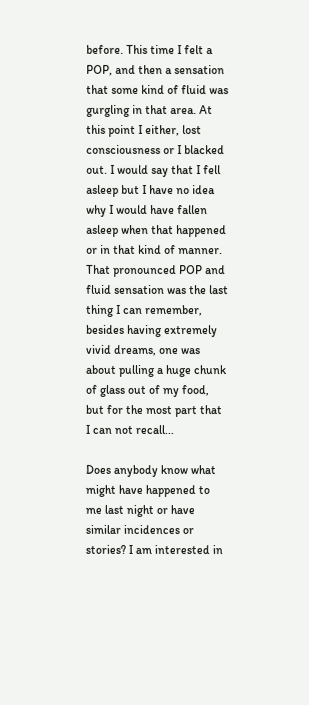before. This time I felt a POP, and then a sensation that some kind of fluid was gurgling in that area. At this point I either, lost consciousness or I blacked out. I would say that I fell asleep but I have no idea why I would have fallen asleep when that happened or in that kind of manner. That pronounced POP and fluid sensation was the last thing I can remember, besides having extremely vivid dreams, one was about pulling a huge chunk of glass out of my food, but for the most part that I can not recall...

Does anybody know what might have happened to me last night or have similar incidences or stories? I am interested in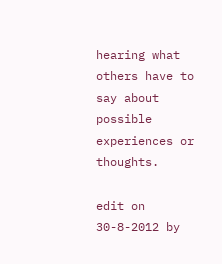hearing what others have to say about possible experiences or thoughts.

edit on 30-8-2012 by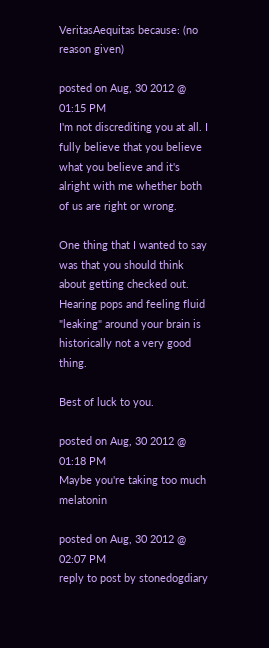VeritasAequitas because: (no reason given)

posted on Aug, 30 2012 @ 01:15 PM
I'm not discrediting you at all. I fully believe that you believe what you believe and it's alright with me whether both of us are right or wrong.

One thing that I wanted to say was that you should think about getting checked out. Hearing pops and feeling fluid "leaking" around your brain is historically not a very good thing.

Best of luck to you.

posted on Aug, 30 2012 @ 01:18 PM
Maybe you're taking too much melatonin

posted on Aug, 30 2012 @ 02:07 PM
reply to post by stonedogdiary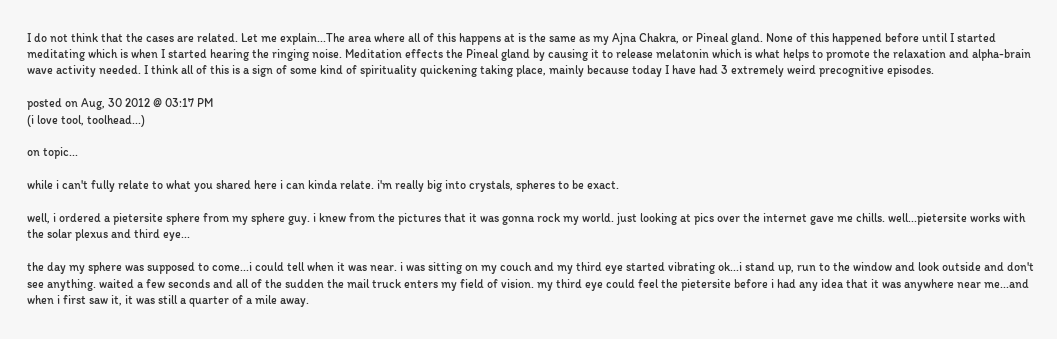I do not think that the cases are related. Let me explain...The area where all of this happens at is the same as my Ajna Chakra, or Pineal gland. None of this happened before until I started meditating which is when I started hearing the ringing noise. Meditation effects the Pineal gland by causing it to release melatonin which is what helps to promote the relaxation and alpha-brain wave activity needed. I think all of this is a sign of some kind of spirituality quickening taking place, mainly because today I have had 3 extremely weird precognitive episodes.

posted on Aug, 30 2012 @ 03:17 PM
(i love tool, toolhead...)

on topic...

while i can't fully relate to what you shared here i can kinda relate. i'm really big into crystals, spheres to be exact.

well, i ordered a pietersite sphere from my sphere guy. i knew from the pictures that it was gonna rock my world. just looking at pics over the internet gave me chills. well...pietersite works with the solar plexus and third eye...

the day my sphere was supposed to come...i could tell when it was near. i was sitting on my couch and my third eye started vibrating ok...i stand up, run to the window and look outside and don't see anything. waited a few seconds and all of the sudden the mail truck enters my field of vision. my third eye could feel the pietersite before i had any idea that it was anywhere near me...and when i first saw it, it was still a quarter of a mile away.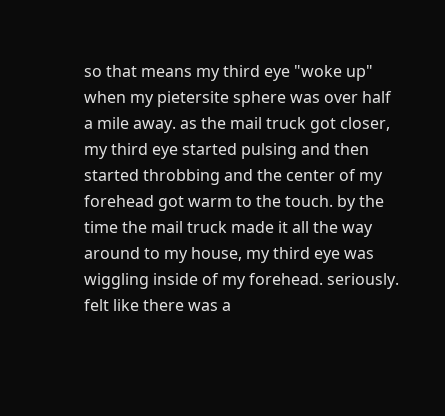so that means my third eye "woke up" when my pietersite sphere was over half a mile away. as the mail truck got closer, my third eye started pulsing and then started throbbing and the center of my forehead got warm to the touch. by the time the mail truck made it all the way around to my house, my third eye was wiggling inside of my forehead. seriously. felt like there was a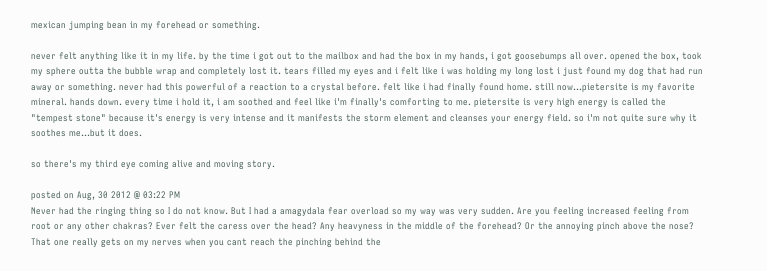mexican jumping bean in my forehead or something.

never felt anything like it in my life. by the time i got out to the mailbox and had the box in my hands, i got goosebumps all over. opened the box, took my sphere outta the bubble wrap and completely lost it. tears filled my eyes and i felt like i was holding my long lost i just found my dog that had run away or something. never had this powerful of a reaction to a crystal before. felt like i had finally found home. still now...pietersite is my favorite mineral. hands down. every time i hold it, i am soothed and feel like i'm finally's comforting to me. pietersite is very high energy is called the "tempest stone" because it's energy is very intense and it manifests the storm element and cleanses your energy field. so i'm not quite sure why it soothes me...but it does.

so there's my third eye coming alive and moving story.

posted on Aug, 30 2012 @ 03:22 PM
Never had the ringing thing so I do not know. But I had a amagydala fear overload so my way was very sudden. Are you feeling increased feeling from root or any other chakras? Ever felt the caress over the head? Any heavyness in the middle of the forehead? Or the annoying pinch above the nose? That one really gets on my nerves when you cant reach the pinching behind the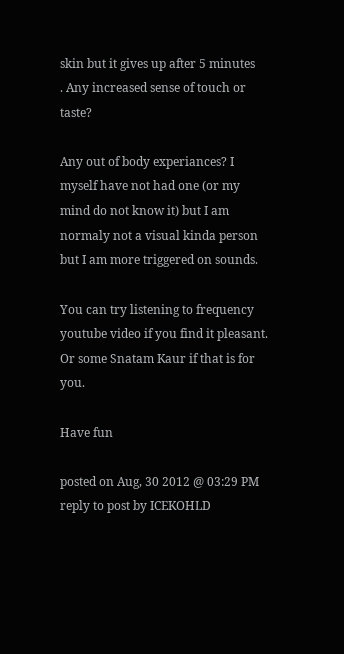skin but it gives up after 5 minutes
. Any increased sense of touch or taste?

Any out of body experiances? I myself have not had one (or my mind do not know it) but I am normaly not a visual kinda person but I am more triggered on sounds.

You can try listening to frequency youtube video if you find it pleasant. Or some Snatam Kaur if that is for you.

Have fun

posted on Aug, 30 2012 @ 03:29 PM
reply to post by ICEKOHLD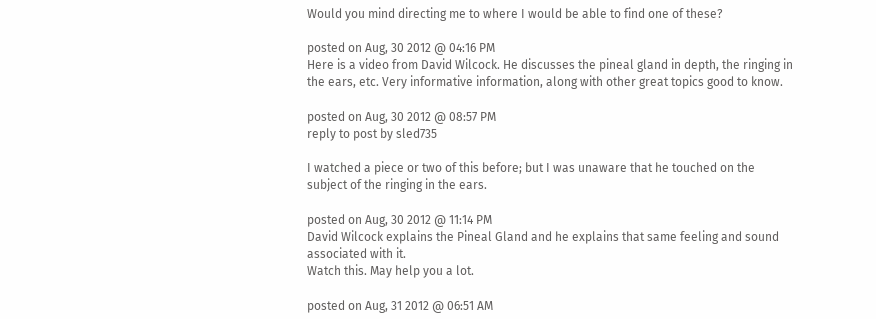Would you mind directing me to where I would be able to find one of these?

posted on Aug, 30 2012 @ 04:16 PM
Here is a video from David Wilcock. He discusses the pineal gland in depth, the ringing in the ears, etc. Very informative information, along with other great topics good to know.

posted on Aug, 30 2012 @ 08:57 PM
reply to post by sled735

I watched a piece or two of this before; but I was unaware that he touched on the subject of the ringing in the ears.

posted on Aug, 30 2012 @ 11:14 PM
David Wilcock explains the Pineal Gland and he explains that same feeling and sound associated with it.
Watch this. May help you a lot.

posted on Aug, 31 2012 @ 06:51 AM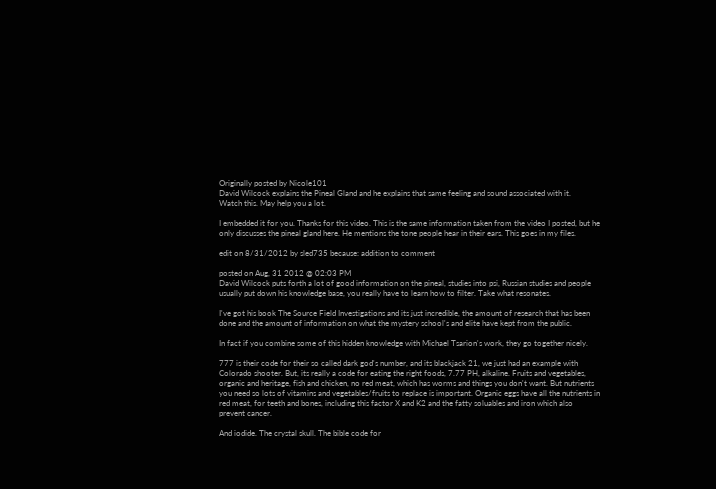Originally posted by Nicole101
David Wilcock explains the Pineal Gland and he explains that same feeling and sound associated with it.
Watch this. May help you a lot.

I embedded it for you. Thanks for this video. This is the same information taken from the video I posted, but he only discusses the pineal gland here. He mentions the tone people hear in their ears. This goes in my files.

edit on 8/31/2012 by sled735 because: addition to comment

posted on Aug, 31 2012 @ 02:03 PM
David Wilcock puts forth a lot of good information on the pineal, studies into psi, Russian studies and people usually put down his knowledge base, you really have to learn how to filter. Take what resonates.

I've got his book The Source Field Investigations and its just incredible, the amount of research that has been done and the amount of information on what the mystery school's and elite have kept from the public.

In fact if you combine some of this hidden knowledge with Michael Tsarion's work, they go together nicely.

777 is their code for their so called dark god's number, and its blackjack 21, we just had an example with Colorado shooter. But, its really a code for eating the right foods, 7.77 PH, alkaline. Fruits and vegetables, organic and heritage, fish and chicken, no red meat, which has worms and things you don't want. But nutrients you need so lots of vitamins and vegetables/fruits to replace is important. Organic eggs have all the nutrients in red meat, for teeth and bones, including this factor X and K2 and the fatty soluables and iron which also prevent cancer.

And iodide. The crystal skull. The bible code for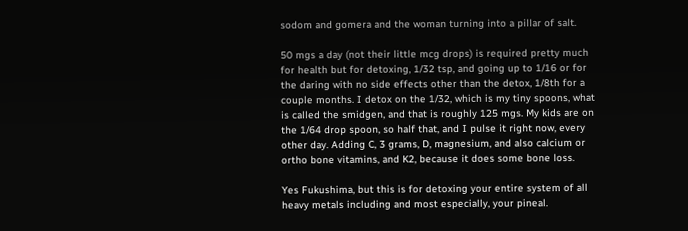sodom and gomera and the woman turning into a pillar of salt.

50 mgs a day (not their little mcg drops) is required pretty much for health but for detoxing, 1/32 tsp, and going up to 1/16 or for the daring with no side effects other than the detox, 1/8th for a couple months. I detox on the 1/32, which is my tiny spoons, what is called the smidgen, and that is roughly 125 mgs. My kids are on the 1/64 drop spoon, so half that, and I pulse it right now, every other day. Adding C, 3 grams, D, magnesium, and also calcium or ortho bone vitamins, and K2, because it does some bone loss.

Yes Fukushima, but this is for detoxing your entire system of all heavy metals including and most especially, your pineal.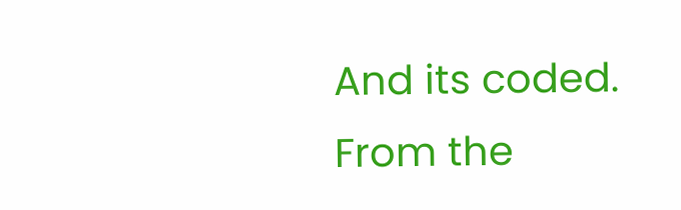And its coded. From the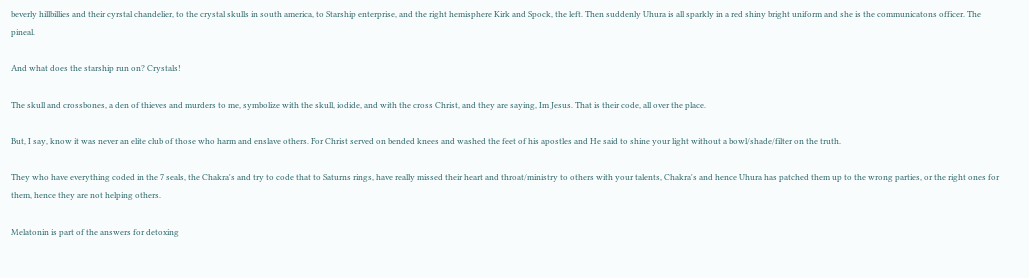beverly hillbillies and their cyrstal chandelier, to the crystal skulls in south america, to Starship enterprise, and the right hemisphere Kirk and Spock, the left. Then suddenly Uhura is all sparkly in a red shiny bright uniform and she is the communicatons officer. The pineal.

And what does the starship run on? Crystals!

The skull and crossbones, a den of thieves and murders to me, symbolize with the skull, iodide, and with the cross Christ, and they are saying, Im Jesus. That is their code, all over the place.

But, I say, know it was never an elite club of those who harm and enslave others. For Christ served on bended knees and washed the feet of his apostles and He said to shine your light without a bowl/shade/filter on the truth.

They who have everything coded in the 7 seals, the Chakra's and try to code that to Saturns rings, have really missed their heart and throat/ministry to others with your talents, Chakra's and hence Uhura has patched them up to the wrong parties, or the right ones for them, hence they are not helping others.

Melatonin is part of the answers for detoxing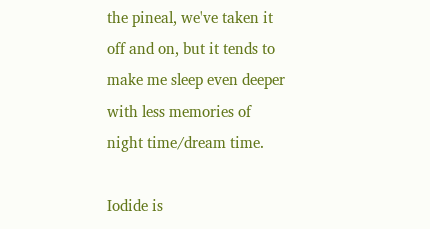the pineal, we've taken it off and on, but it tends to make me sleep even deeper with less memories of night time/dream time.

Iodide is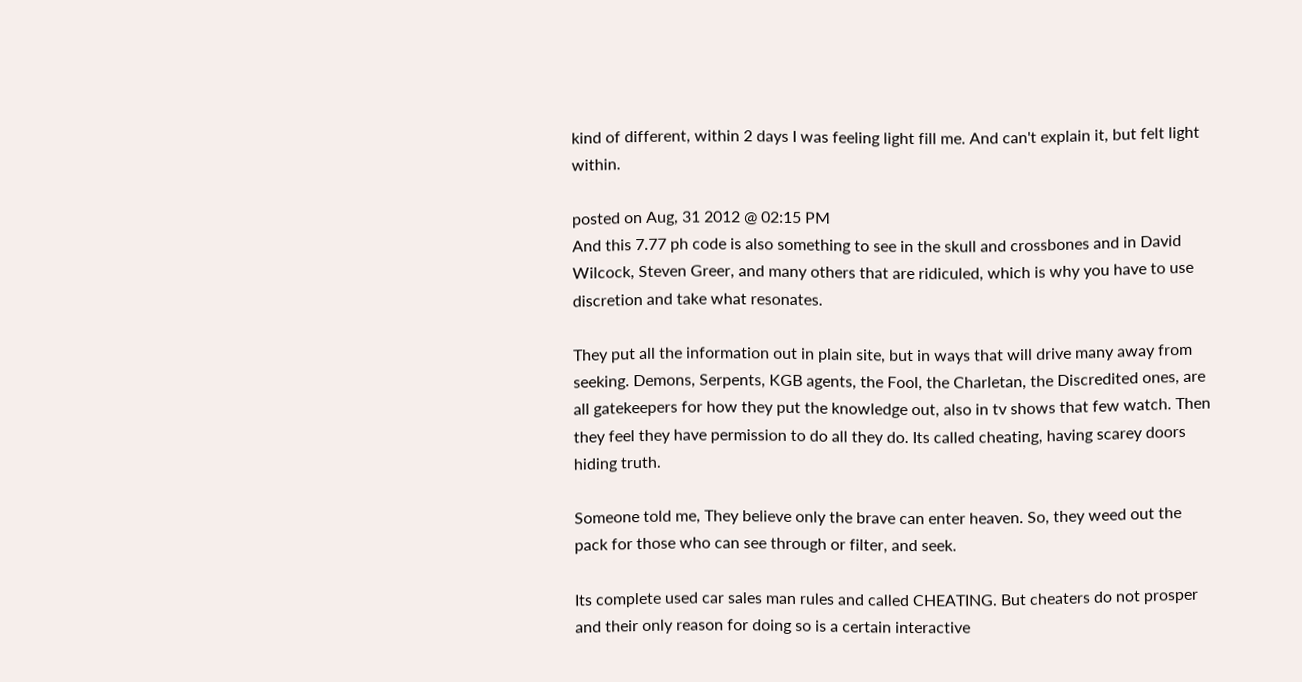kind of different, within 2 days I was feeling light fill me. And can't explain it, but felt light within.

posted on Aug, 31 2012 @ 02:15 PM
And this 7.77 ph code is also something to see in the skull and crossbones and in David Wilcock, Steven Greer, and many others that are ridiculed, which is why you have to use discretion and take what resonates.

They put all the information out in plain site, but in ways that will drive many away from seeking. Demons, Serpents, KGB agents, the Fool, the Charletan, the Discredited ones, are all gatekeepers for how they put the knowledge out, also in tv shows that few watch. Then they feel they have permission to do all they do. Its called cheating, having scarey doors hiding truth.

Someone told me, They believe only the brave can enter heaven. So, they weed out the pack for those who can see through or filter, and seek.

Its complete used car sales man rules and called CHEATING. But cheaters do not prosper and their only reason for doing so is a certain interactive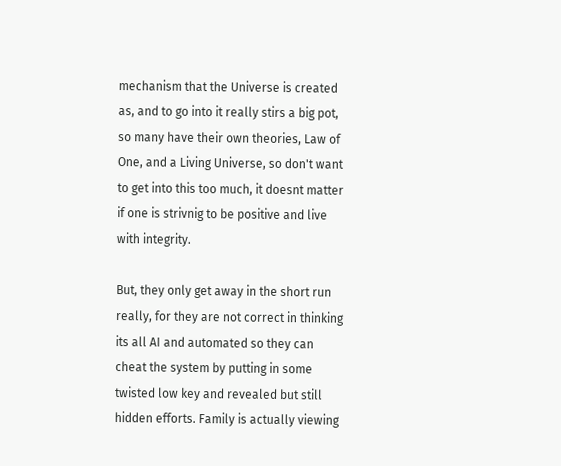mechanism that the Universe is created as, and to go into it really stirs a big pot, so many have their own theories, Law of One, and a Living Universe, so don't want to get into this too much, it doesnt matter if one is strivnig to be positive and live with integrity.

But, they only get away in the short run really, for they are not correct in thinking its all AI and automated so they can cheat the system by putting in some twisted low key and revealed but still hidden efforts. Family is actually viewing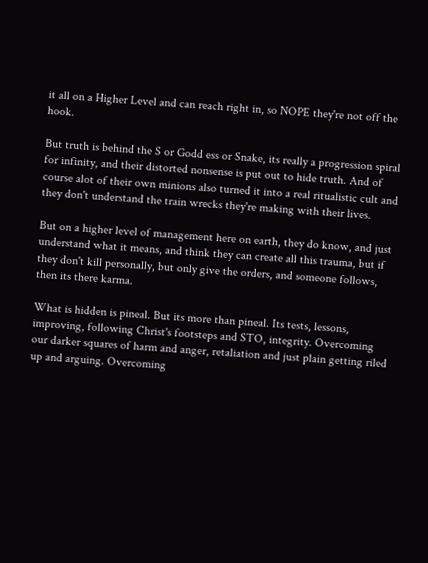it all on a Higher Level and can reach right in, so NOPE they're not off the hook.

But truth is behind the S or Godd ess or Snake, its really a progression spiral for infinity, and their distorted nonsense is put out to hide truth. And of course alot of their own minions also turned it into a real ritualistic cult and they don't understand the train wrecks they're making with their lives.

But on a higher level of management here on earth, they do know, and just understand what it means, and think they can create all this trauma, but if they don't kill personally, but only give the orders, and someone follows, then its there karma.

What is hidden is pineal. But its more than pineal. Its tests, lessons, improving, following Christ's footsteps and STO, integrity. Overcoming our darker squares of harm and anger, retaliation and just plain getting riled up and arguing. Overcoming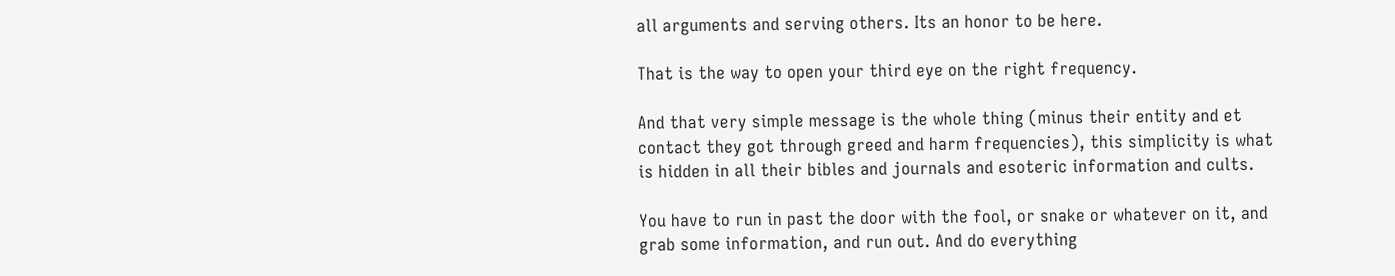all arguments and serving others. Its an honor to be here.

That is the way to open your third eye on the right frequency.

And that very simple message is the whole thing (minus their entity and et contact they got through greed and harm frequencies), this simplicity is what is hidden in all their bibles and journals and esoteric information and cults.

You have to run in past the door with the fool, or snake or whatever on it, and grab some information, and run out. And do everything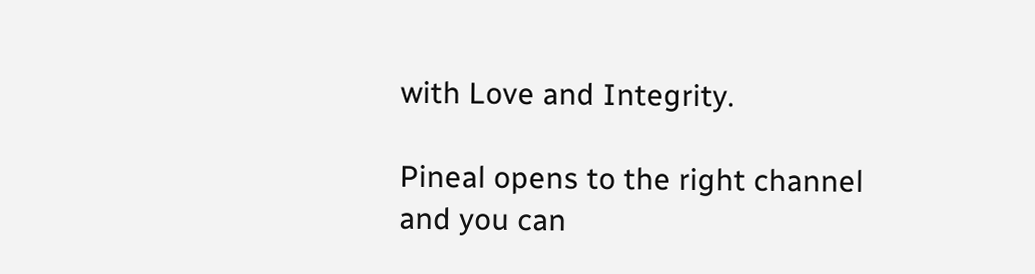with Love and Integrity.

Pineal opens to the right channel and you can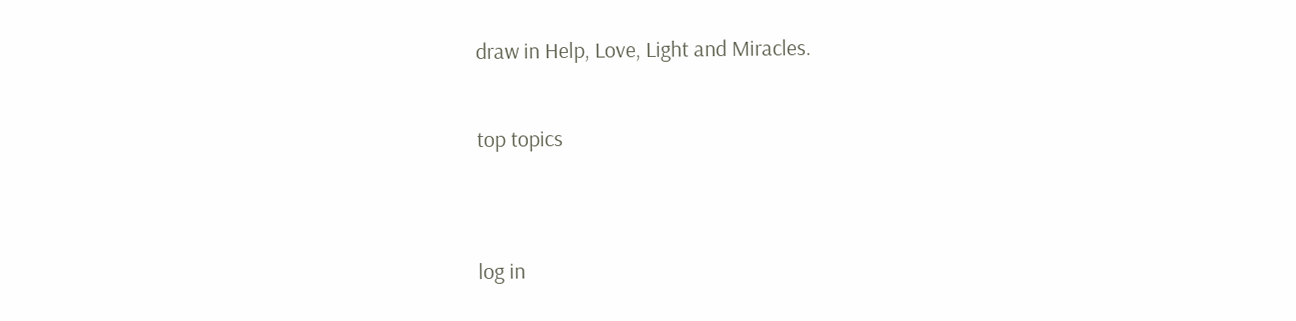draw in Help, Love, Light and Miracles.

top topics


log in